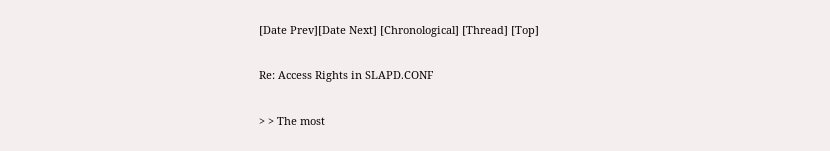[Date Prev][Date Next] [Chronological] [Thread] [Top]

Re: Access Rights in SLAPD.CONF

> > The most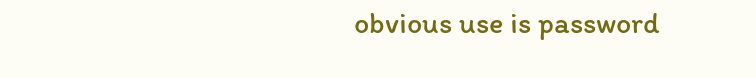obvious use is password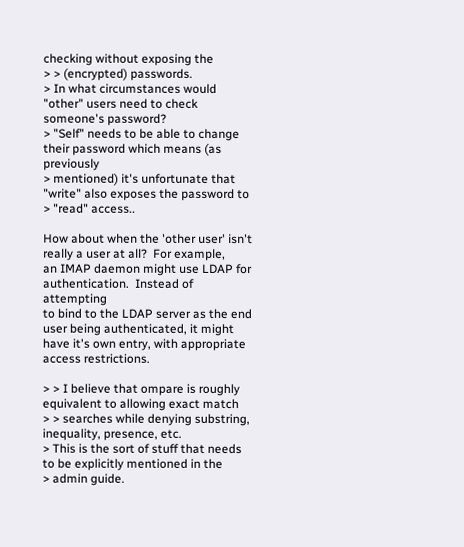checking without exposing the
> > (encrypted) passwords.
> In what circumstances would "other" users need to check someone's password?
> "Self" needs to be able to change their password which means (as previously
> mentioned) it's unfortunate that "write" also exposes the password to
> "read" access..

How about when the 'other user' isn't really a user at all?  For example,
an IMAP daemon might use LDAP for authentication.  Instead of attempting
to bind to the LDAP server as the end user being authenticated, it might
have it's own entry, with appropriate access restrictions.

> > I believe that ompare is roughly equivalent to allowing exact match
> > searches while denying substring, inequality, presence, etc.
> This is the sort of stuff that needs to be explicitly mentioned in the
> admin guide.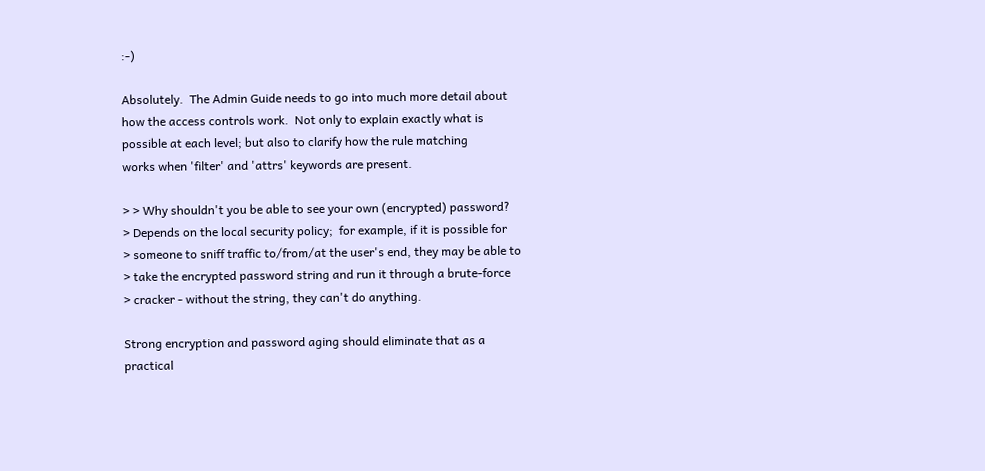:-)

Absolutely.  The Admin Guide needs to go into much more detail about
how the access controls work.  Not only to explain exactly what is
possible at each level; but also to clarify how the rule matching
works when 'filter' and 'attrs' keywords are present.

> > Why shouldn't you be able to see your own (encrypted) password?
> Depends on the local security policy;  for example, if it is possible for
> someone to sniff traffic to/from/at the user's end, they may be able to
> take the encrypted password string and run it through a brute-force
> cracker - without the string, they can't do anything.

Strong encryption and password aging should eliminate that as a
practical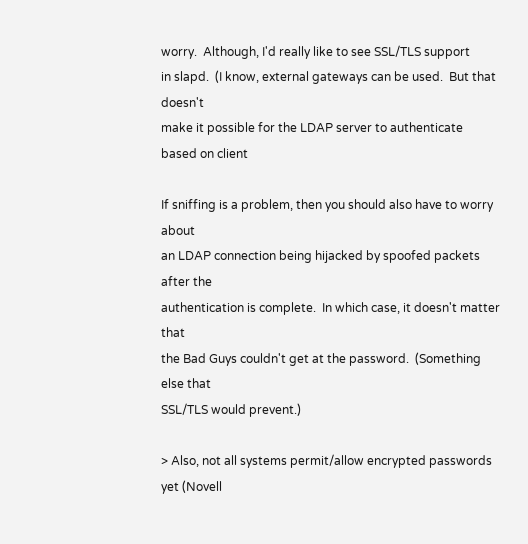worry.  Although, I'd really like to see SSL/TLS support
in slapd.  (I know, external gateways can be used.  But that doesn't
make it possible for the LDAP server to authenticate based on client

If sniffing is a problem, then you should also have to worry about
an LDAP connection being hijacked by spoofed packets after the
authentication is complete.  In which case, it doesn't matter that
the Bad Guys couldn't get at the password.  (Something else that
SSL/TLS would prevent.)

> Also, not all systems permit/allow encrypted passwords yet (Novell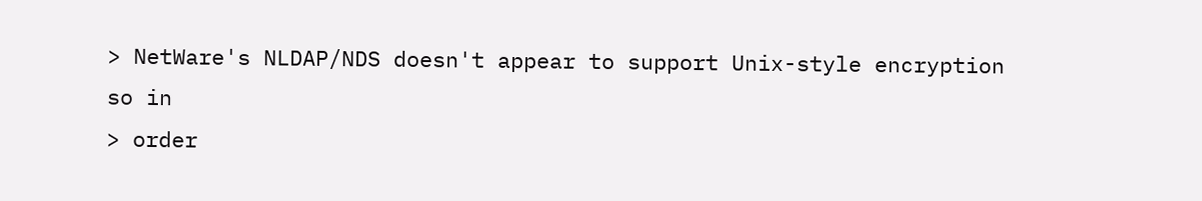> NetWare's NLDAP/NDS doesn't appear to support Unix-style encryption so in
> order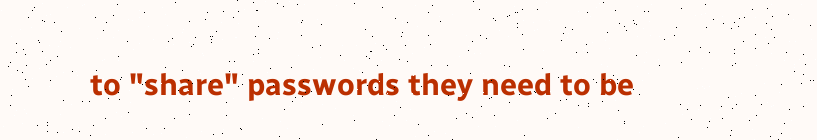to "share" passwords they need to be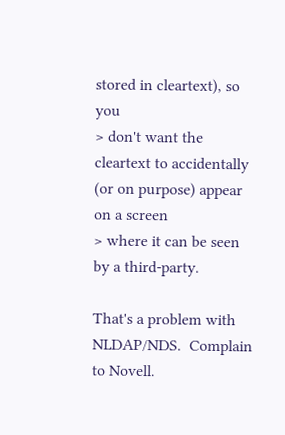stored in cleartext), so you
> don't want the cleartext to accidentally (or on purpose) appear on a screen
> where it can be seen by a third-party.

That's a problem with NLDAP/NDS.  Complain to Novell.